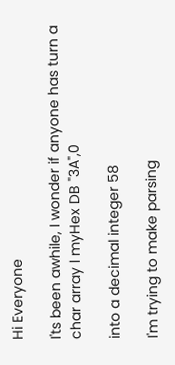Hi Everyone

I'ts been awhile, I wonder if anyone has turn a char array l myHex DB "3A",0

into a decimal integer 58

I'm trying to make parsing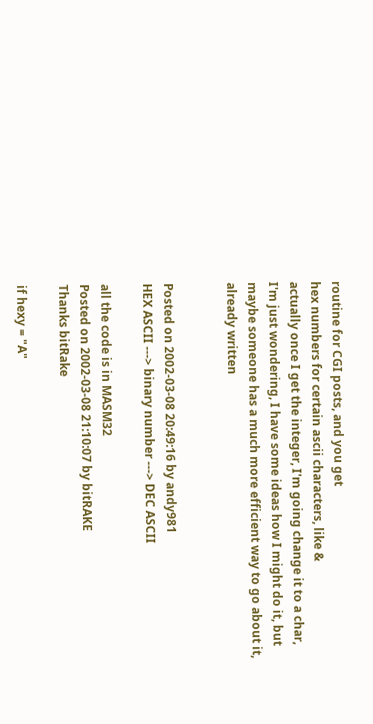routine for CGI posts, and you get
hex numbers for certain ascii characters, like &
actually once I get the integer, I'm going change it to a char,
I'm just wondering, I have some ideas how I might do it, but
maybe someone has a much more efficient way to go about it,
already written


Posted on 2002-03-08 20:49:16 by andy981
HEX ASCII ---> binary number ---> DEC ASCII

all the code is in MASM32
Posted on 2002-03-08 21:10:07 by bitRAKE
Thanks bitRake

if hexy = "A"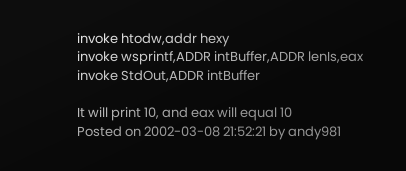invoke htodw,addr hexy
invoke wsprintf,ADDR intBuffer,ADDR lenIs,eax
invoke StdOut,ADDR intBuffer

It will print 10, and eax will equal 10
Posted on 2002-03-08 21:52:21 by andy981